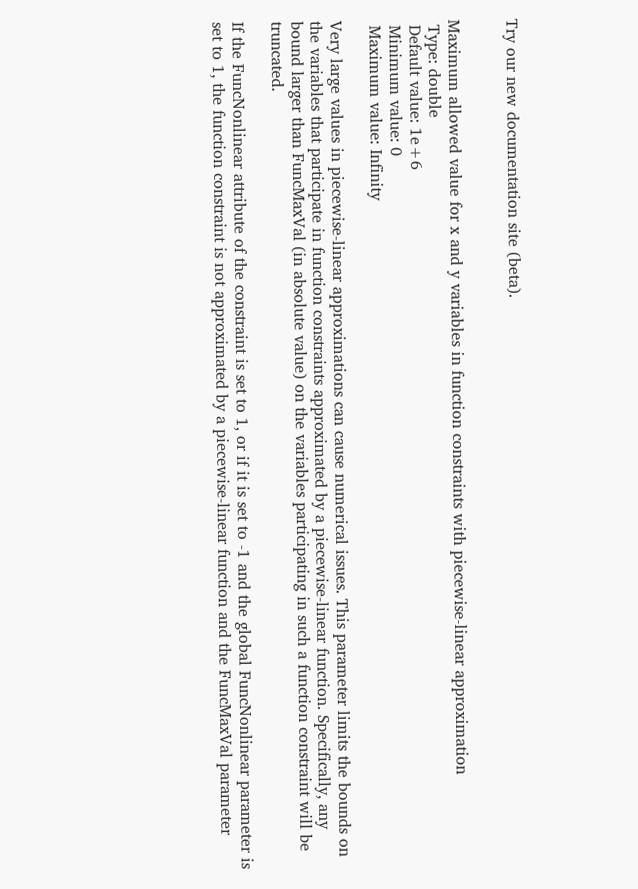Try our new documentation site (beta).


Maximum allowed value for x and y variables in function constraints with piecewise-linear approximation
 Type: double
 Default value: 1e+6
 Minimum value: 0
 Maximum value: Infinity

Very large values in piecewise-linear approximations can cause numerical issues. This parameter limits the bounds on the variables that participate in function constraints approximated by a piecewise-linear function. Specifically, any bound larger than FuncMaxVal (in absolute value) on the variables participating in such a function constraint will be truncated.

If the FuncNonlinear attribute of the constraint is set to 1, or if it is set to -1 and the global FuncNonlinear parameter is set to 1, the function constraint is not approximated by a piecewise-linear function and the FuncMaxVal parameter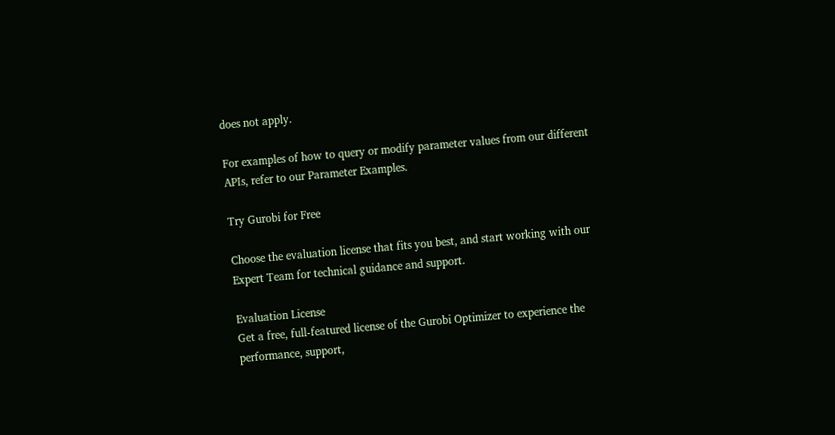does not apply.

For examples of how to query or modify parameter values from our different APIs, refer to our Parameter Examples.

Try Gurobi for Free

Choose the evaluation license that fits you best, and start working with our Expert Team for technical guidance and support.

Evaluation License
Get a free, full-featured license of the Gurobi Optimizer to experience the performance, support,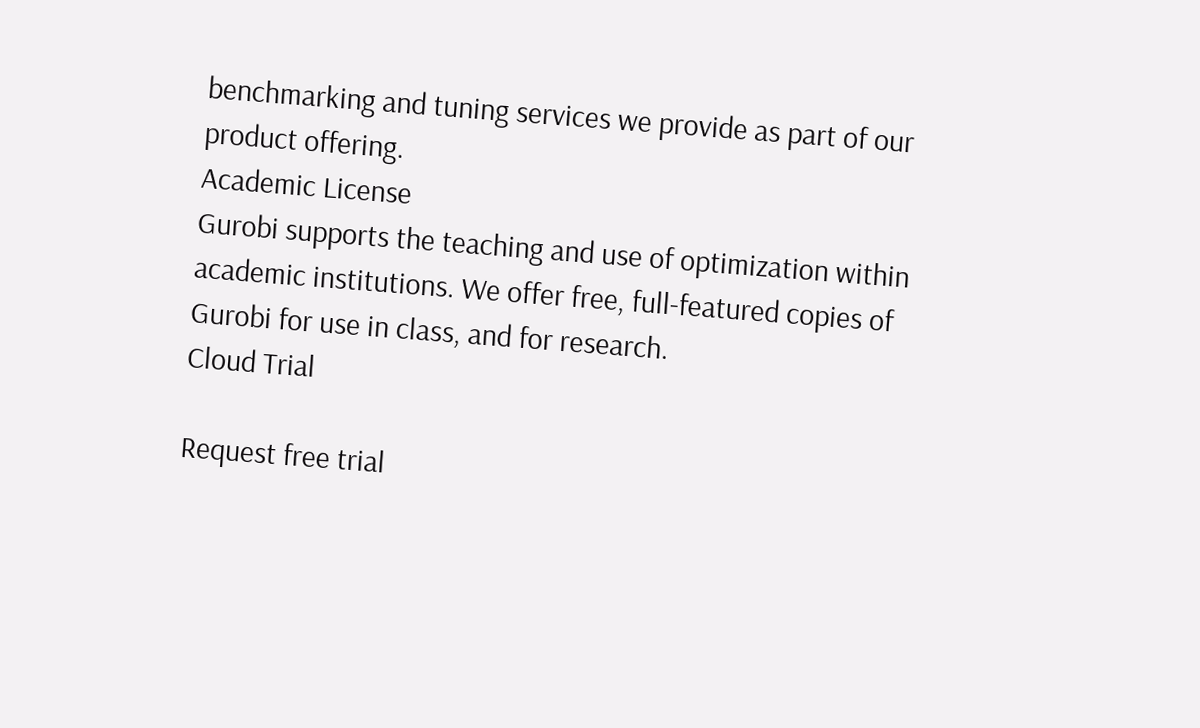benchmarking and tuning services we provide as part of our product offering.
Academic License
Gurobi supports the teaching and use of optimization within academic institutions. We offer free, full-featured copies of Gurobi for use in class, and for research.
Cloud Trial

Request free trial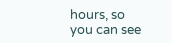hours, so you can see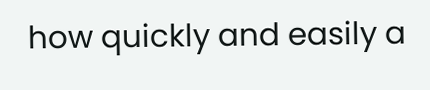how quickly and easily a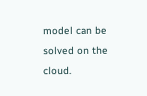model can be solved on the cloud.